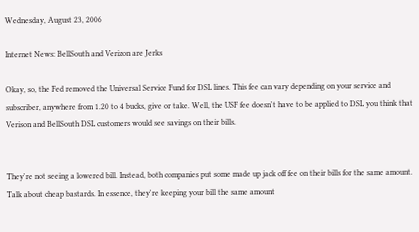Wednesday, August 23, 2006

Internet News: BellSouth and Verizon are Jerks

Okay, so, the Fed removed the Universal Service Fund for DSL lines. This fee can vary depending on your service and subscriber, anywhere from 1.20 to 4 bucks, give or take. Well, the USF fee doesn't have to be applied to DSL you think that Verison and BellSouth DSL customers would see savings on their bills.


They're not seeing a lowered bill. Instead, both companies put some made up jack off fee on their bills for the same amount. Talk about cheap bastards. In essence, they're keeping your bill the same amount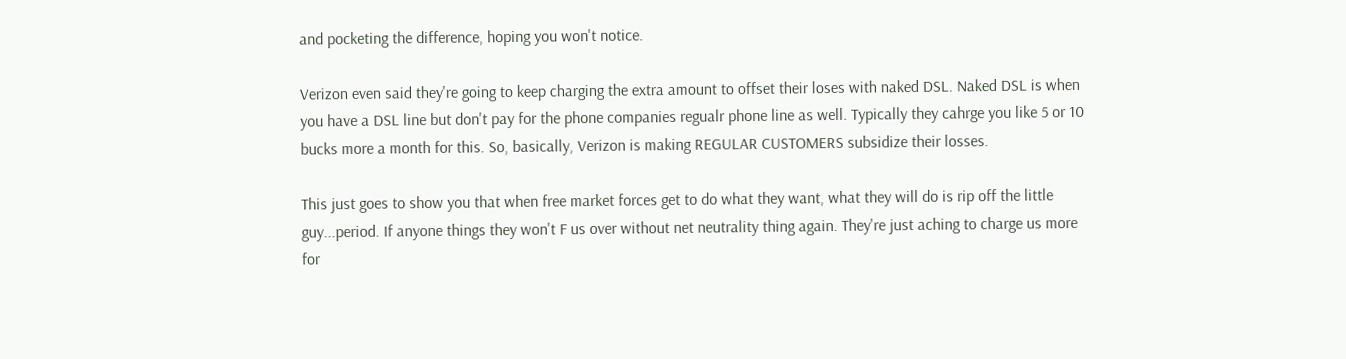and pocketing the difference, hoping you won't notice.

Verizon even said they're going to keep charging the extra amount to offset their loses with naked DSL. Naked DSL is when you have a DSL line but don't pay for the phone companies regualr phone line as well. Typically they cahrge you like 5 or 10 bucks more a month for this. So, basically, Verizon is making REGULAR CUSTOMERS subsidize their losses.

This just goes to show you that when free market forces get to do what they want, what they will do is rip off the little guy...period. If anyone things they won't F us over without net neutrality thing again. They're just aching to charge us more for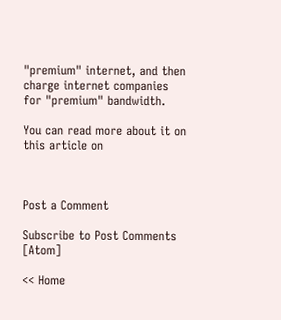"premium" internet, and then charge internet companies for "premium" bandwidth.

You can read more about it on this article on



Post a Comment

Subscribe to Post Comments [Atom]

<< Home